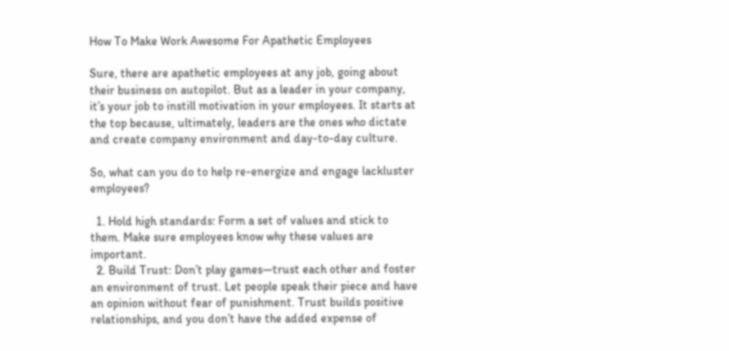How To Make Work Awesome For Apathetic Employees

Sure, there are apathetic employees at any job, going about their business on autopilot. But as a leader in your company, it’s your job to instill motivation in your employees. It starts at the top because, ultimately, leaders are the ones who dictate and create company environment and day-to-day culture.

So, what can you do to help re-energize and engage lackluster employees?

  1. Hold high standards: Form a set of values and stick to them. Make sure employees know why these values are important.
  2. Build Trust: Don’t play games—trust each other and foster an environment of trust. Let people speak their piece and have an opinion without fear of punishment. Trust builds positive relationships, and you don’t have the added expense of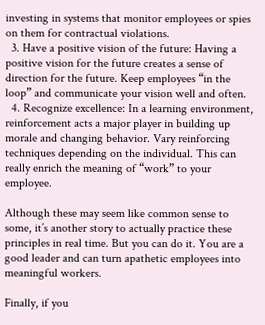investing in systems that monitor employees or spies on them for contractual violations.
  3. Have a positive vision of the future: Having a positive vision for the future creates a sense of direction for the future. Keep employees “in the loop” and communicate your vision well and often.
  4. Recognize excellence: In a learning environment, reinforcement acts a major player in building up morale and changing behavior. Vary reinforcing techniques depending on the individual. This can really enrich the meaning of “work” to your employee.

Although these may seem like common sense to some, it’s another story to actually practice these principles in real time. But you can do it. You are a good leader and can turn apathetic employees into meaningful workers.

Finally, if you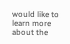would like to learn more about the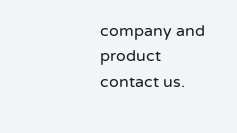company and product contact us.